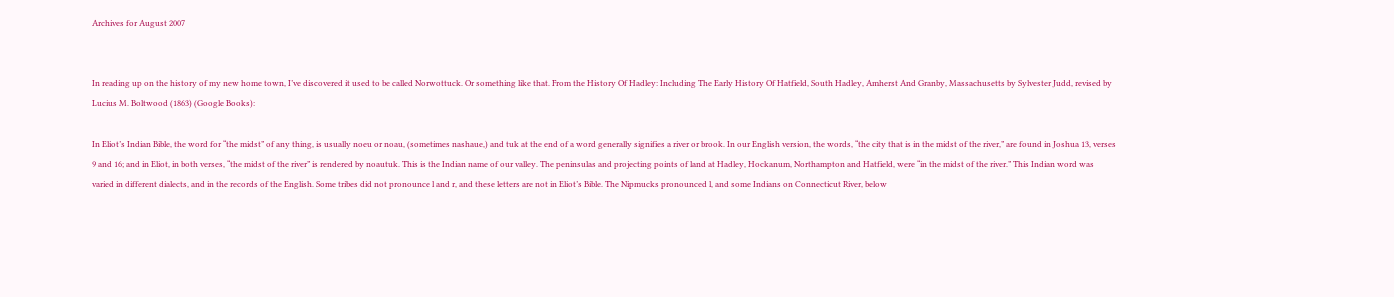Archives for August 2007


In reading up on the history of my new home town, I’ve discovered it used to be called Norwottuck. Or something like that. From the History Of Hadley: Including The Early History Of Hatfield, South Hadley, Amherst And Granby, Massachusetts by Sylvester Judd, revised by Lucius M. Boltwood (1863) (Google Books):

In Eliot’s Indian Bible, the word for “the midst” of any thing, is usually noeu or noau, (sometimes nashaue,) and tuk at the end of a word generally signifies a river or brook. In our English version, the words, “the city that is in the midst of the river,” are found in Joshua 13, verses 9 and 16; and in Eliot, in both verses, “the midst of the river” is rendered by noautuk. This is the Indian name of our valley. The peninsulas and projecting points of land at Hadley, Hockanum, Northampton and Hatfield, were “in the midst of the river.” This Indian word was varied in different dialects, and in the records of the English. Some tribes did not pronounce l and r, and these letters are not in Eliot’s Bible. The Nipmucks pronounced l, and some Indians on Connecticut River, below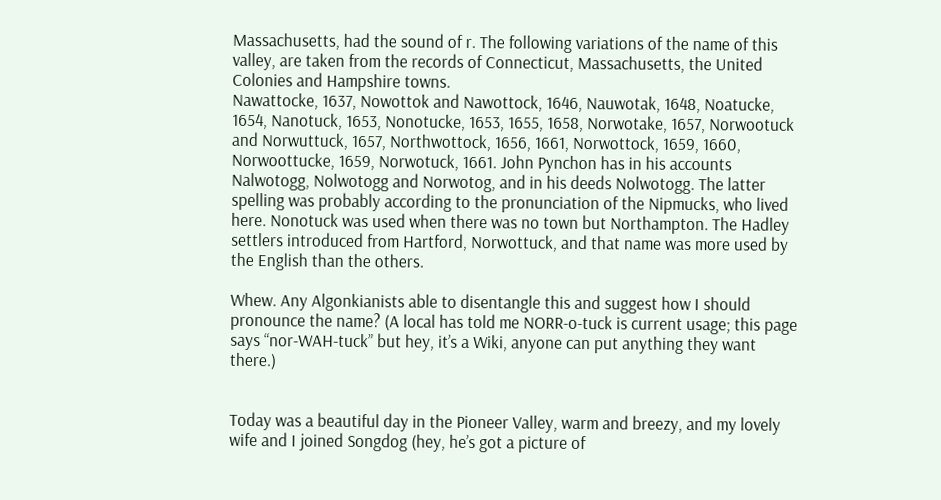Massachusetts, had the sound of r. The following variations of the name of this valley, are taken from the records of Connecticut, Massachusetts, the United Colonies and Hampshire towns.
Nawattocke, 1637, Nowottok and Nawottock, 1646, Nauwotak, 1648, Noatucke, 1654, Nanotuck, 1653, Nonotucke, 1653, 1655, 1658, Norwotake, 1657, Norwootuck and Norwuttuck, 1657, Northwottock, 1656, 1661, Norwottock, 1659, 1660, Norwoottucke, 1659, Norwotuck, 1661. John Pynchon has in his accounts Nalwotogg, Nolwotogg and Norwotog, and in his deeds Nolwotogg. The latter spelling was probably according to the pronunciation of the Nipmucks, who lived here. Nonotuck was used when there was no town but Northampton. The Hadley settlers introduced from Hartford, Norwottuck, and that name was more used by the English than the others.

Whew. Any Algonkianists able to disentangle this and suggest how I should pronounce the name? (A local has told me NORR-o-tuck is current usage; this page says “nor-WAH-tuck” but hey, it’s a Wiki, anyone can put anything they want there.)


Today was a beautiful day in the Pioneer Valley, warm and breezy, and my lovely wife and I joined Songdog (hey, he’s got a picture of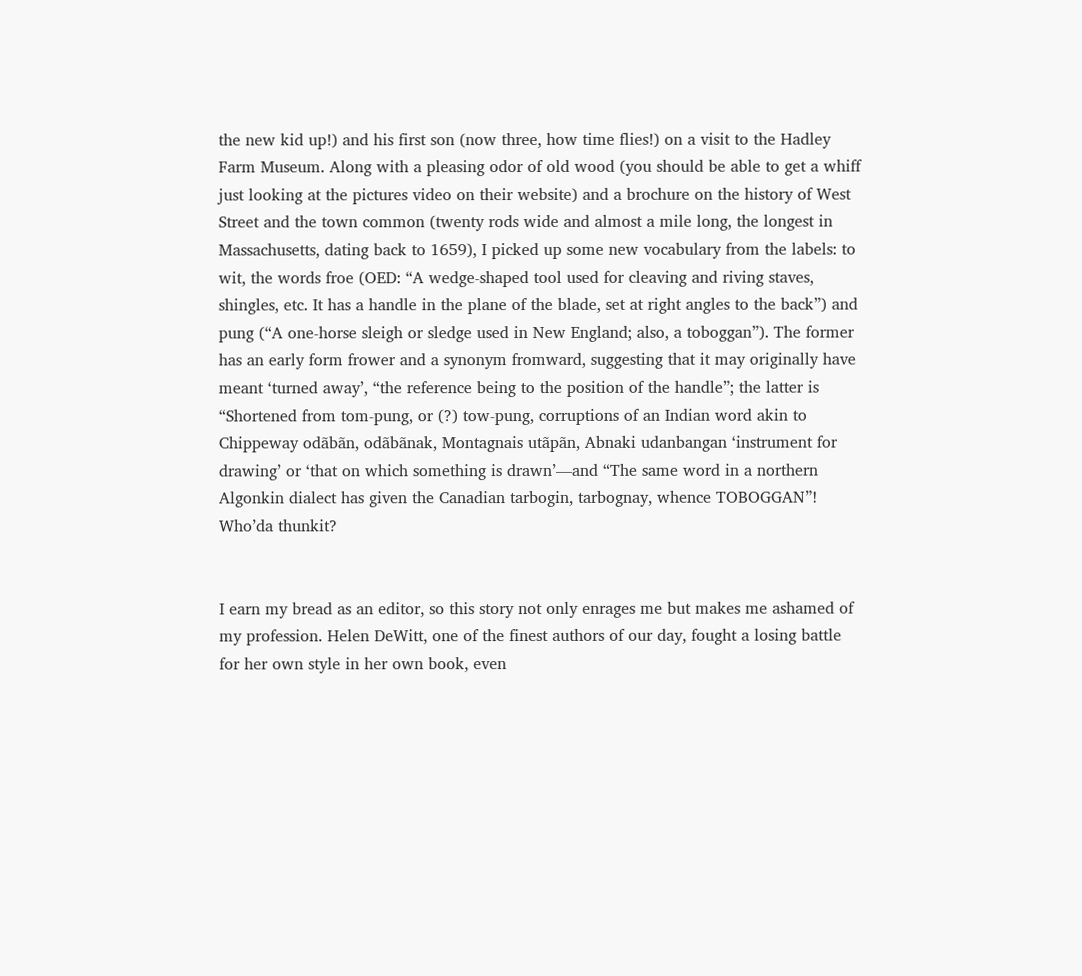the new kid up!) and his first son (now three, how time flies!) on a visit to the Hadley Farm Museum. Along with a pleasing odor of old wood (you should be able to get a whiff just looking at the pictures video on their website) and a brochure on the history of West Street and the town common (twenty rods wide and almost a mile long, the longest in Massachusetts, dating back to 1659), I picked up some new vocabulary from the labels: to wit, the words froe (OED: “A wedge-shaped tool used for cleaving and riving staves, shingles, etc. It has a handle in the plane of the blade, set at right angles to the back”) and pung (“A one-horse sleigh or sledge used in New England; also, a toboggan”). The former has an early form frower and a synonym fromward, suggesting that it may originally have meant ‘turned away’, “the reference being to the position of the handle”; the latter is “Shortened from tom-pung, or (?) tow-pung, corruptions of an Indian word akin to Chippeway odãbãn, odãbãnak, Montagnais utãpãn, Abnaki udanbangan ‘instrument for drawing’ or ‘that on which something is drawn’—and “The same word in a northern Algonkin dialect has given the Canadian tarbogin, tarbognay, whence TOBOGGAN”! Who’da thunkit?


I earn my bread as an editor, so this story not only enrages me but makes me ashamed of my profession. Helen DeWitt, one of the finest authors of our day, fought a losing battle for her own style in her own book, even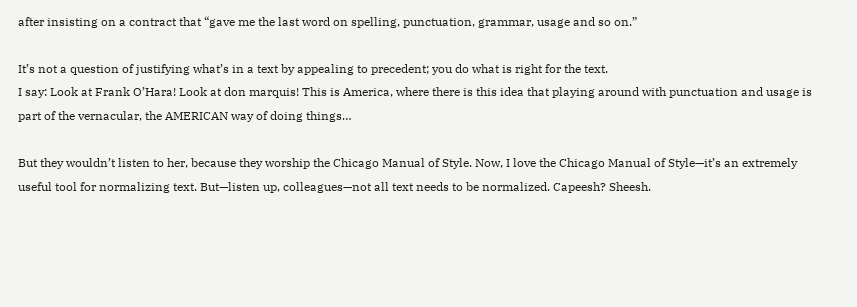after insisting on a contract that “gave me the last word on spelling, punctuation, grammar, usage and so on.”

It’s not a question of justifying what’s in a text by appealing to precedent; you do what is right for the text.
I say: Look at Frank O’Hara! Look at don marquis! This is America, where there is this idea that playing around with punctuation and usage is part of the vernacular, the AMERICAN way of doing things…

But they wouldn’t listen to her, because they worship the Chicago Manual of Style. Now, I love the Chicago Manual of Style—it’s an extremely useful tool for normalizing text. But—listen up, colleagues—not all text needs to be normalized. Capeesh? Sheesh.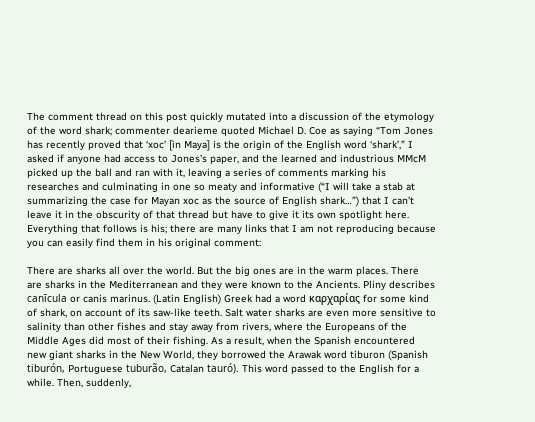The comment thread on this post quickly mutated into a discussion of the etymology of the word shark; commenter dearieme quoted Michael D. Coe as saying “Tom Jones has recently proved that ‘xoc’ [in Maya] is the origin of the English word ‘shark’,” I asked if anyone had access to Jones’s paper, and the learned and industrious MMcM picked up the ball and ran with it, leaving a series of comments marking his researches and culminating in one so meaty and informative (“I will take a stab at summarizing the case for Mayan xoc as the source of English shark…”) that I can’t leave it in the obscurity of that thread but have to give it its own spotlight here. Everything that follows is his; there are many links that I am not reproducing because you can easily find them in his original comment:

There are sharks all over the world. But the big ones are in the warm places. There are sharks in the Mediterranean and they were known to the Ancients. Pliny describes canīcula or canis marinus. (Latin English) Greek had a word καρχαρίας for some kind of shark, on account of its saw-like teeth. Salt water sharks are even more sensitive to salinity than other fishes and stay away from rivers, where the Europeans of the Middle Ages did most of their fishing. As a result, when the Spanish encountered new giant sharks in the New World, they borrowed the Arawak word tiburon (Spanish tiburón, Portuguese tuburão, Catalan tauró). This word passed to the English for a while. Then, suddenly,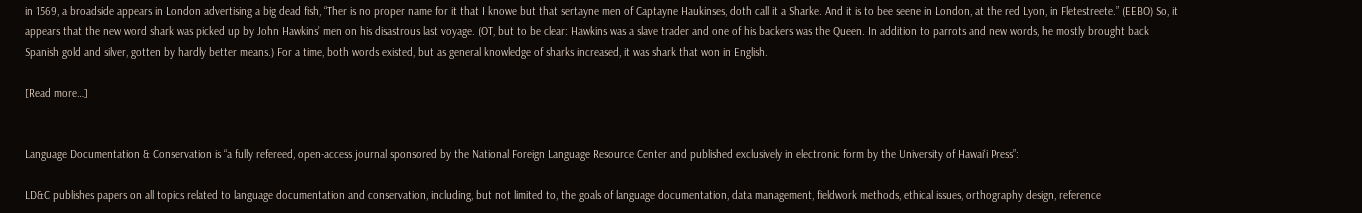in 1569, a broadside appears in London advertising a big dead fish, “Ther is no proper name for it that I knowe but that sertayne men of Captayne Haukinses, doth call it a Sharke. And it is to bee seene in London, at the red Lyon, in Fletestreete.” (EEBO) So, it appears that the new word shark was picked up by John Hawkins’ men on his disastrous last voyage. (OT, but to be clear: Hawkins was a slave trader and one of his backers was the Queen. In addition to parrots and new words, he mostly brought back Spanish gold and silver, gotten by hardly better means.) For a time, both words existed, but as general knowledge of sharks increased, it was shark that won in English.

[Read more…]


Language Documentation & Conservation is “a fully refereed, open-access journal sponsored by the National Foreign Language Resource Center and published exclusively in electronic form by the University of Hawai‘i Press”:

LD&C publishes papers on all topics related to language documentation and conservation, including, but not limited to, the goals of language documentation, data management, fieldwork methods, ethical issues, orthography design, reference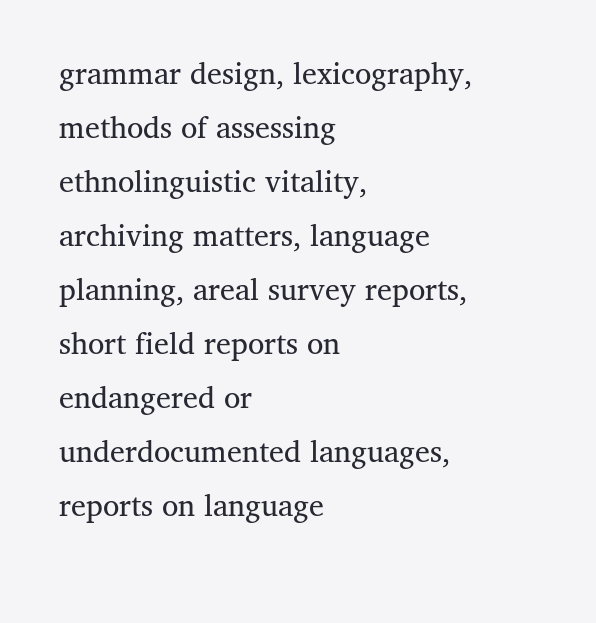grammar design, lexicography, methods of assessing ethnolinguistic vitality, archiving matters, language planning, areal survey reports, short field reports on endangered or underdocumented languages, reports on language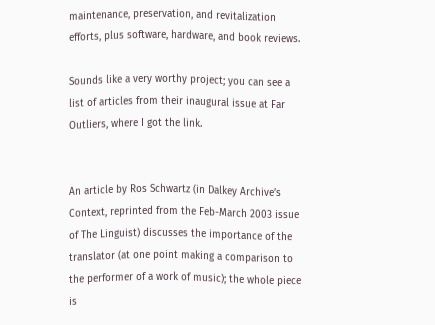maintenance, preservation, and revitalization efforts, plus software, hardware, and book reviews.

Sounds like a very worthy project; you can see a list of articles from their inaugural issue at Far Outliers, where I got the link.


An article by Ros Schwartz (in Dalkey Archive’s Context, reprinted from the Feb-March 2003 issue of The Linguist) discusses the importance of the translator (at one point making a comparison to the performer of a work of music); the whole piece is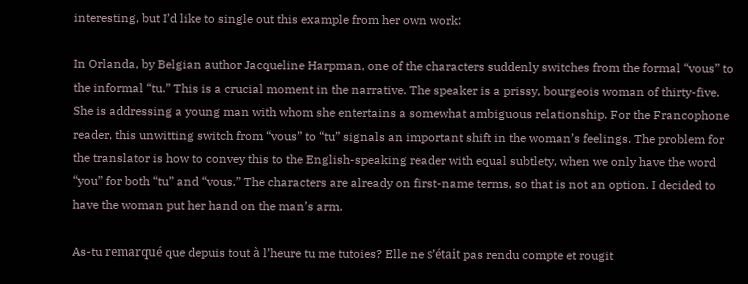interesting, but I’d like to single out this example from her own work:

In Orlanda, by Belgian author Jacqueline Harpman, one of the characters suddenly switches from the formal “vous” to the informal “tu.” This is a crucial moment in the narrative. The speaker is a prissy, bourgeois woman of thirty-five. She is addressing a young man with whom she entertains a somewhat ambiguous relationship. For the Francophone reader, this unwitting switch from “vous” to “tu” signals an important shift in the woman’s feelings. The problem for the translator is how to convey this to the English-speaking reader with equal subtlety, when we only have the word “you” for both “tu” and “vous.” The characters are already on first-name terms, so that is not an option. I decided to have the woman put her hand on the man’s arm.

As-tu remarqué que depuis tout à l’heure tu me tutoies? Elle ne s’était pas rendu compte et rougit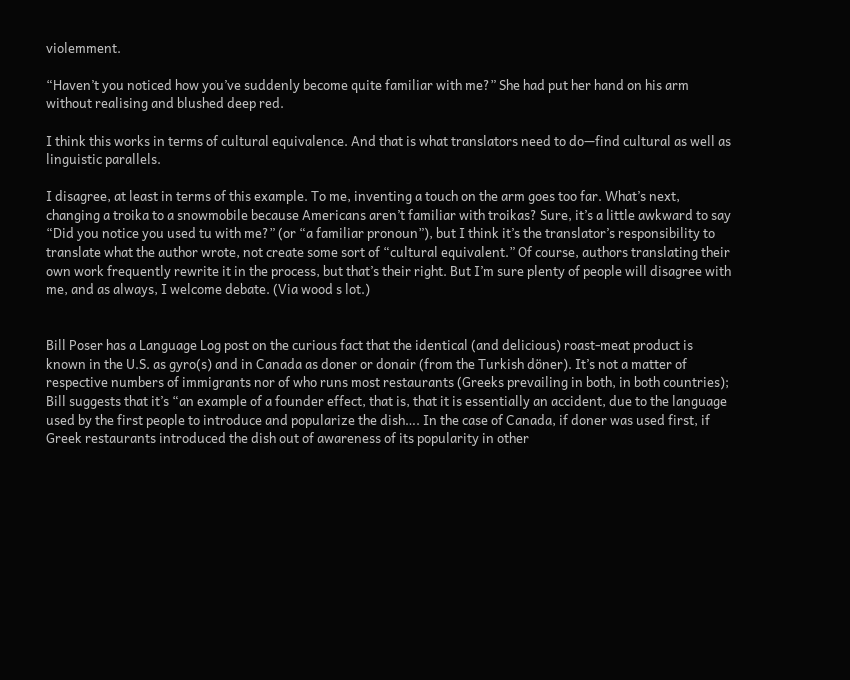violemment.

“Haven’t you noticed how you’ve suddenly become quite familiar with me?” She had put her hand on his arm without realising and blushed deep red.

I think this works in terms of cultural equivalence. And that is what translators need to do—find cultural as well as linguistic parallels.

I disagree, at least in terms of this example. To me, inventing a touch on the arm goes too far. What’s next, changing a troika to a snowmobile because Americans aren’t familiar with troikas? Sure, it’s a little awkward to say “Did you notice you used tu with me?” (or “a familiar pronoun”), but I think it’s the translator’s responsibility to translate what the author wrote, not create some sort of “cultural equivalent.” Of course, authors translating their own work frequently rewrite it in the process, but that’s their right. But I’m sure plenty of people will disagree with me, and as always, I welcome debate. (Via wood s lot.)


Bill Poser has a Language Log post on the curious fact that the identical (and delicious) roast-meat product is known in the U.S. as gyro(s) and in Canada as doner or donair (from the Turkish döner). It’s not a matter of respective numbers of immigrants nor of who runs most restaurants (Greeks prevailing in both, in both countries); Bill suggests that it’s “an example of a founder effect, that is, that it is essentially an accident, due to the language used by the first people to introduce and popularize the dish…. In the case of Canada, if doner was used first, if Greek restaurants introduced the dish out of awareness of its popularity in other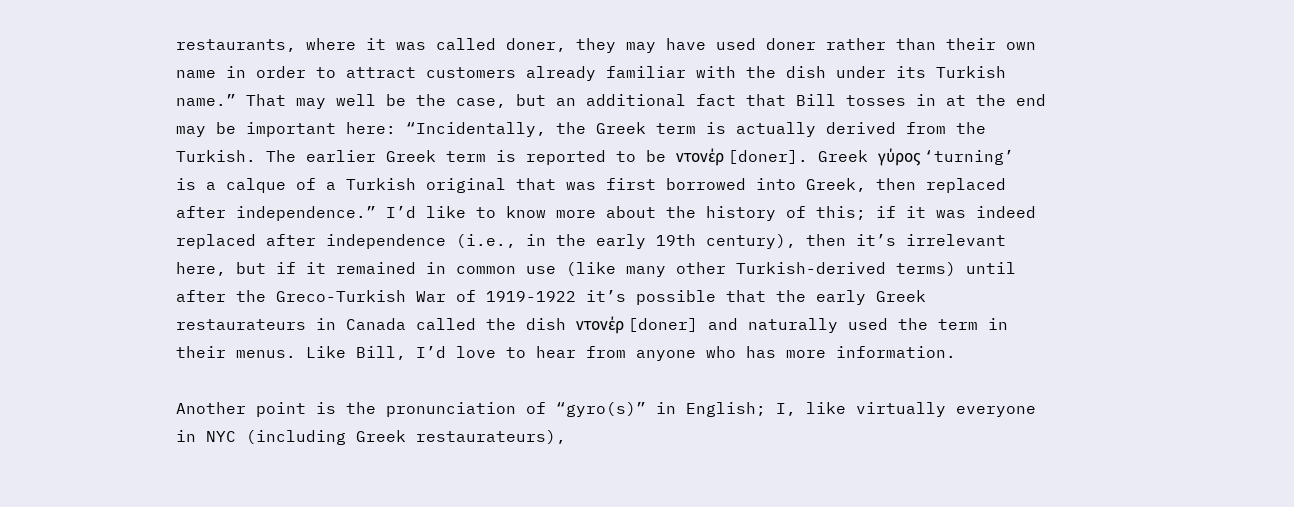restaurants, where it was called doner, they may have used doner rather than their own name in order to attract customers already familiar with the dish under its Turkish name.” That may well be the case, but an additional fact that Bill tosses in at the end may be important here: “Incidentally, the Greek term is actually derived from the Turkish. The earlier Greek term is reported to be ντονέρ [doner]. Greek γύρος ‘turning’ is a calque of a Turkish original that was first borrowed into Greek, then replaced after independence.” I’d like to know more about the history of this; if it was indeed replaced after independence (i.e., in the early 19th century), then it’s irrelevant here, but if it remained in common use (like many other Turkish-derived terms) until after the Greco-Turkish War of 1919-1922 it’s possible that the early Greek restaurateurs in Canada called the dish ντονέρ [doner] and naturally used the term in their menus. Like Bill, I’d love to hear from anyone who has more information.

Another point is the pronunciation of “gyro(s)” in English; I, like virtually everyone in NYC (including Greek restaurateurs),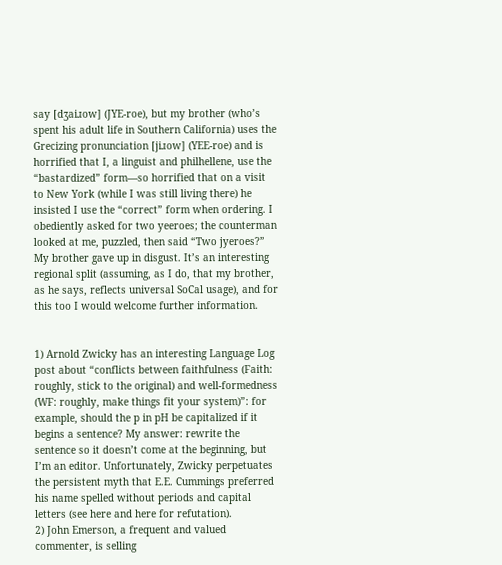say [dʒaiɹow] (JYE-roe), but my brother (who’s spent his adult life in Southern California) uses the Grecizing pronunciation [jiɹow] (YEE-roe) and is horrified that I, a linguist and philhellene, use the “bastardized” form—so horrified that on a visit to New York (while I was still living there) he insisted I use the “correct” form when ordering. I obediently asked for two yeeroes; the counterman looked at me, puzzled, then said “Two jyeroes?” My brother gave up in disgust. It’s an interesting regional split (assuming, as I do, that my brother, as he says, reflects universal SoCal usage), and for this too I would welcome further information.


1) Arnold Zwicky has an interesting Language Log post about “conflicts between faithfulness (Faith: roughly, stick to the original) and well-formedness (WF: roughly, make things fit your system)”: for example, should the p in pH be capitalized if it begins a sentence? My answer: rewrite the sentence so it doesn’t come at the beginning, but I’m an editor. Unfortunately, Zwicky perpetuates the persistent myth that E.E. Cummings preferred his name spelled without periods and capital letters (see here and here for refutation).
2) John Emerson, a frequent and valued commenter, is selling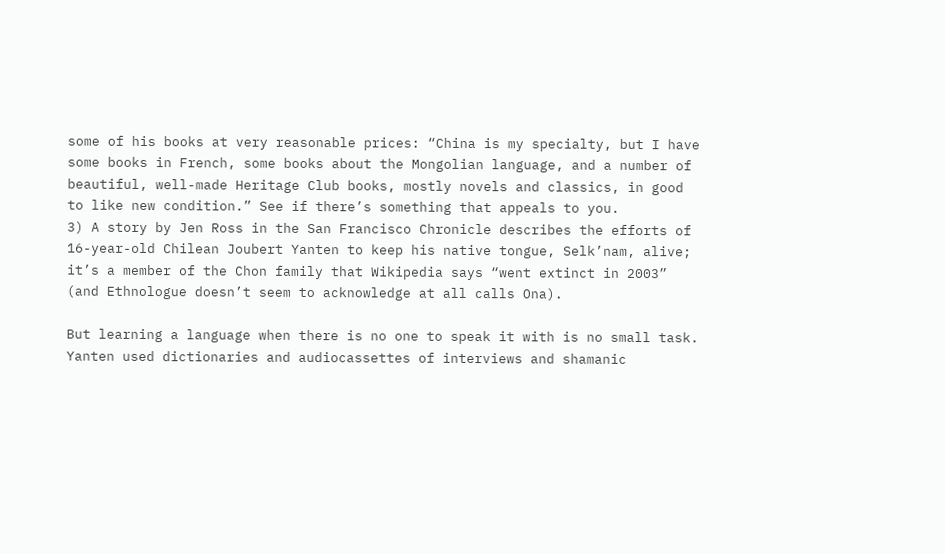some of his books at very reasonable prices: “China is my specialty, but I have some books in French, some books about the Mongolian language, and a number of beautiful, well-made Heritage Club books, mostly novels and classics, in good to like new condition.” See if there’s something that appeals to you.
3) A story by Jen Ross in the San Francisco Chronicle describes the efforts of 16-year-old Chilean Joubert Yanten to keep his native tongue, Selk’nam, alive; it’s a member of the Chon family that Wikipedia says “went extinct in 2003” (and Ethnologue doesn’t seem to acknowledge at all calls Ona).

But learning a language when there is no one to speak it with is no small task. Yanten used dictionaries and audiocassettes of interviews and shamanic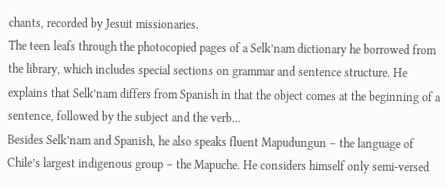chants, recorded by Jesuit missionaries.
The teen leafs through the photocopied pages of a Selk’nam dictionary he borrowed from the library, which includes special sections on grammar and sentence structure. He explains that Selk’nam differs from Spanish in that the object comes at the beginning of a sentence, followed by the subject and the verb…
Besides Selk’nam and Spanish, he also speaks fluent Mapudungun – the language of Chile’s largest indigenous group – the Mapuche. He considers himself only semi-versed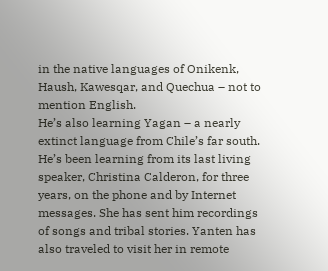in the native languages of Onikenk, Haush, Kawesqar, and Quechua – not to mention English.
He’s also learning Yagan – a nearly extinct language from Chile’s far south. He’s been learning from its last living speaker, Christina Calderon, for three years, on the phone and by Internet messages. She has sent him recordings of songs and tribal stories. Yanten has also traveled to visit her in remote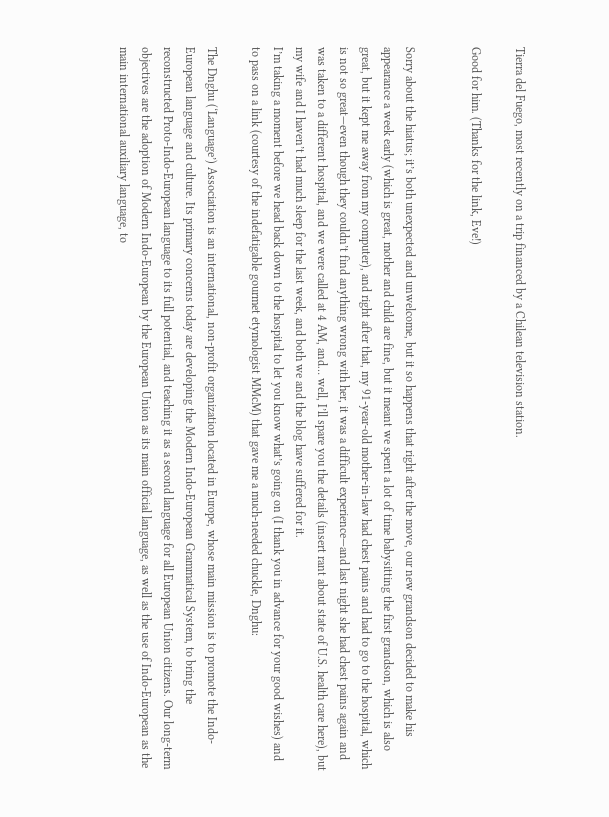Tierra del Fuego, most recently on a trip financed by a Chilean television station.

Good for him. (Thanks for the link, Eve!)


Sorry about the hiatus; it’s both unexpected and unwelcome, but it so happens that right after the move, our new grandson decided to make his appearance a week early (which is great, mother and child are fine, but it meant we spent a lot of time babysitting the first grandson, which is also great, but it kept me away from my computer), and right after that, my 91-year-old mother-in-law had chest pains and had to go to the hospital, which is not so great—even though they couldn’t find anything wrong with her, it was a difficult experience—and last night she had chest pains again and was taken to a different hospital, and we were called at 4 AM, and… well, I’ll spare you the details (insert rant about state of U.S. health care here), but my wife and I haven’t had much sleep for the last week, and both we and the blog have suffered for it.
I’m taking a moment before we head back down to the hospital to let you know what’s going on (I thank you in advance for your good wishes) and to pass on a link (courtesy of the indefatigable gourmet etymologist MMcM) that gave me a much-needed chuckle, Dnghu:

The Dnghu (‘Language’) Association is an international, non-profit organization located in Europe, whose main mission is to promote the Indo-European language and culture. Its primary concerns today are developing the Modern Indo-European Grammatical System, to bring the reconstructed Proto-Indo-European language to its full potential, and teaching it as a second language for all European Union citizens. Our long-term objectives are the adoption of Modern Indo-European by the European Union as its main official language, as well as the use of Indo-European as the main international auxiliary language, to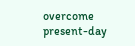overcome present-day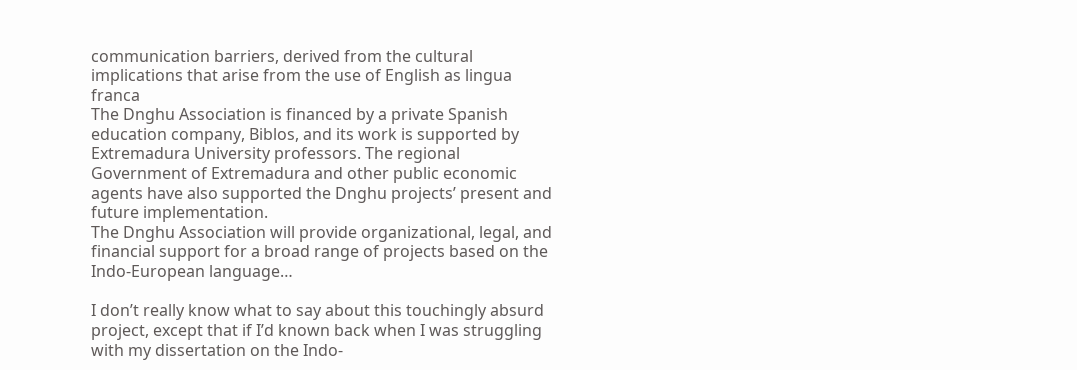communication barriers, derived from the cultural implications that arise from the use of English as lingua franca
The Dnghu Association is financed by a private Spanish education company, Biblos, and its work is supported by Extremadura University professors. The regional Government of Extremadura and other public economic agents have also supported the Dnghu projects’ present and future implementation.
The Dnghu Association will provide organizational, legal, and financial support for a broad range of projects based on the Indo-European language…

I don’t really know what to say about this touchingly absurd project, except that if I’d known back when I was struggling with my dissertation on the Indo-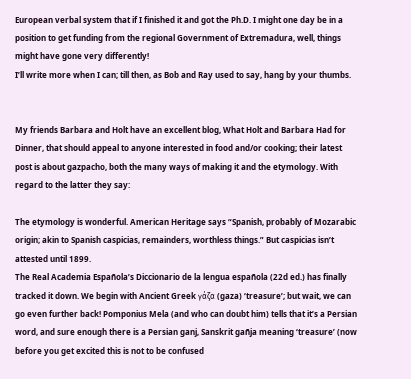European verbal system that if I finished it and got the Ph.D. I might one day be in a position to get funding from the regional Government of Extremadura, well, things might have gone very differently!
I’ll write more when I can; till then, as Bob and Ray used to say, hang by your thumbs.


My friends Barbara and Holt have an excellent blog, What Holt and Barbara Had for Dinner, that should appeal to anyone interested in food and/or cooking; their latest post is about gazpacho, both the many ways of making it and the etymology. With regard to the latter they say:

The etymology is wonderful. American Heritage says “Spanish, probably of Mozarabic origin; akin to Spanish caspicias, remainders, worthless things.” But caspicias isn’t attested until 1899.
The Real Academia Española’s Diccionario de la lengua española (22d ed.) has finally tracked it down. We begin with Ancient Greek γάζα (gaza) ‘treasure’; but wait, we can go even further back! Pomponius Mela (and who can doubt him) tells that it’s a Persian word, and sure enough there is a Persian ganj, Sanskrit gañja meaning ‘treasure’ (now before you get excited this is not to be confused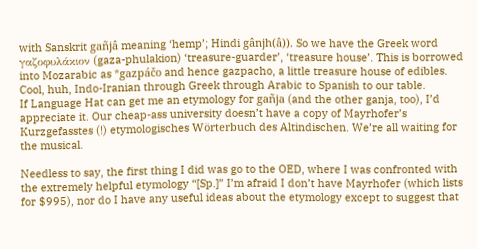with Sanskrit gañjâ meaning ‘hemp’; Hindi gânjh(â)). So we have the Greek word γαζοφυλάκιον (gaza-phulakion) ‘treasure-guarder’, ‘treasure house’. This is borrowed into Mozarabic as *gazpáčo and hence gazpacho, a little treasure house of edibles. Cool, huh, Indo-Iranian through Greek through Arabic to Spanish to our table.
If Language Hat can get me an etymology for gañja (and the other ganja, too), I’d appreciate it. Our cheap-ass university doesn’t have a copy of Mayrhofer’s Kurzgefasstes (!) etymologisches Wörterbuch des Altindischen. We’re all waiting for the musical.

Needless to say, the first thing I did was go to the OED, where I was confronted with the extremely helpful etymology “[Sp.]” I’m afraid I don’t have Mayrhofer (which lists for $995), nor do I have any useful ideas about the etymology except to suggest that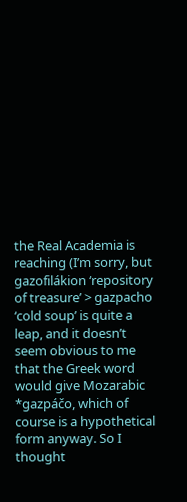the Real Academia is reaching (I’m sorry, but gazofilákion ‘repository of treasure’ > gazpacho ‘cold soup’ is quite a leap, and it doesn’t seem obvious to me that the Greek word would give Mozarabic *gazpáčo, which of course is a hypothetical form anyway. So I thought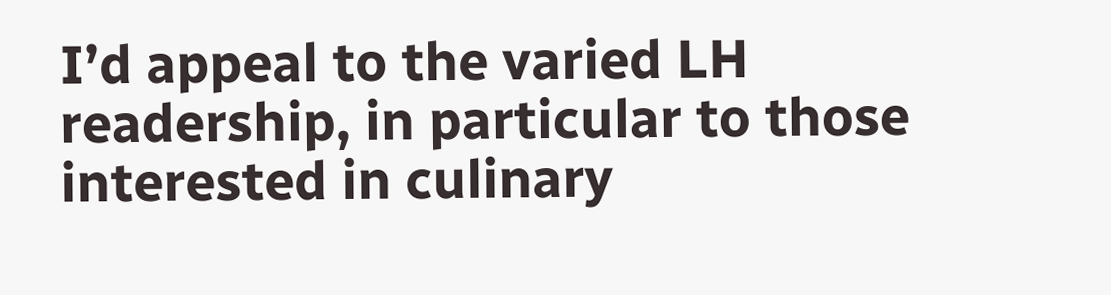I’d appeal to the varied LH readership, in particular to those interested in culinary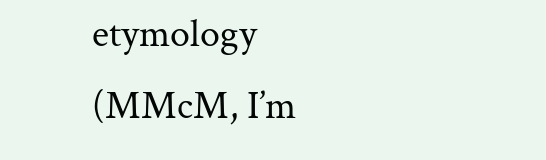etymology (MMcM, I’m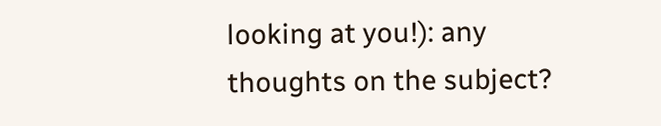looking at you!): any thoughts on the subject?